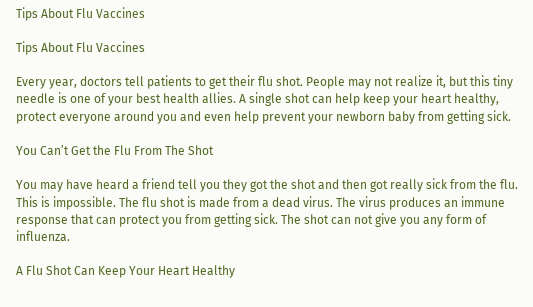Tips About Flu Vaccines

Tips About Flu Vaccines

Every year, doctors tell patients to get their flu shot. People may not realize it, but this tiny needle is one of your best health allies. A single shot can help keep your heart healthy, protect everyone around you and even help prevent your newborn baby from getting sick.

You Can’t Get the Flu From The Shot

You may have heard a friend tell you they got the shot and then got really sick from the flu. This is impossible. The flu shot is made from a dead virus. The virus produces an immune response that can protect you from getting sick. The shot can not give you any form of influenza.

A Flu Shot Can Keep Your Heart Healthy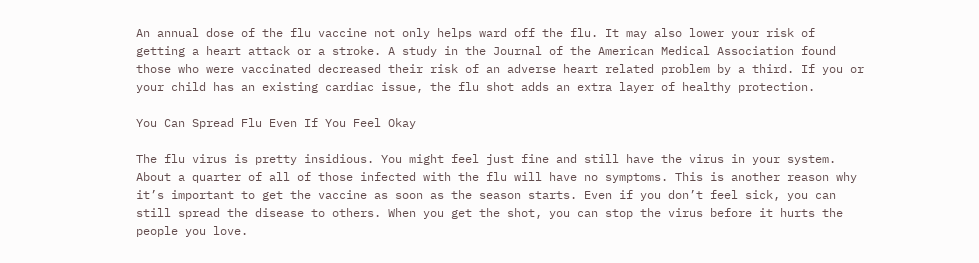An annual dose of the flu vaccine not only helps ward off the flu. It may also lower your risk of getting a heart attack or a stroke. A study in the Journal of the American Medical Association found those who were vaccinated decreased their risk of an adverse heart related problem by a third. If you or your child has an existing cardiac issue, the flu shot adds an extra layer of healthy protection.

You Can Spread Flu Even If You Feel Okay

The flu virus is pretty insidious. You might feel just fine and still have the virus in your system. About a quarter of all of those infected with the flu will have no symptoms. This is another reason why it’s important to get the vaccine as soon as the season starts. Even if you don’t feel sick, you can still spread the disease to others. When you get the shot, you can stop the virus before it hurts the people you love.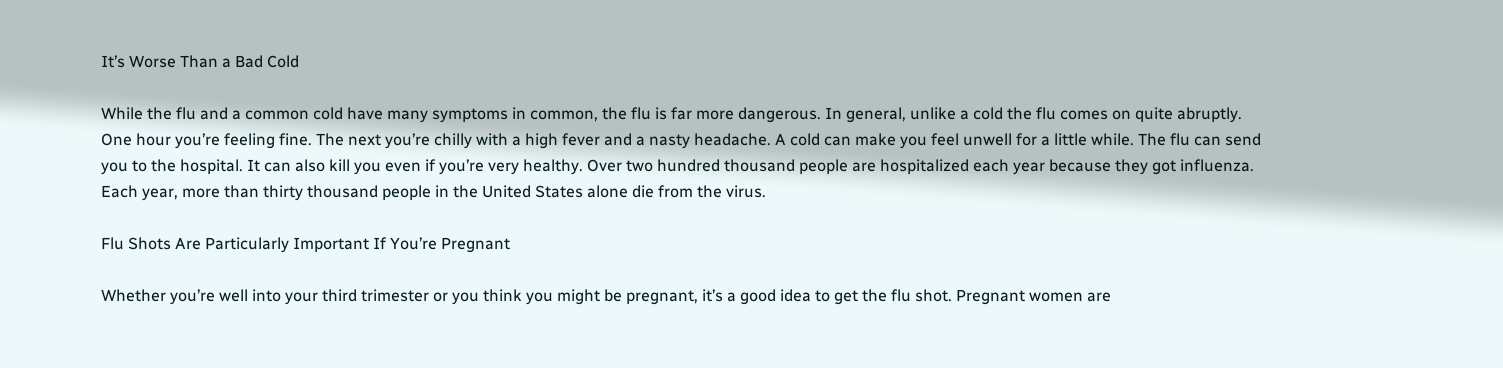It’s Worse Than a Bad Cold

While the flu and a common cold have many symptoms in common, the flu is far more dangerous. In general, unlike a cold the flu comes on quite abruptly. One hour you’re feeling fine. The next you’re chilly with a high fever and a nasty headache. A cold can make you feel unwell for a little while. The flu can send you to the hospital. It can also kill you even if you’re very healthy. Over two hundred thousand people are hospitalized each year because they got influenza. Each year, more than thirty thousand people in the United States alone die from the virus.

Flu Shots Are Particularly Important If You’re Pregnant

Whether you’re well into your third trimester or you think you might be pregnant, it’s a good idea to get the flu shot. Pregnant women are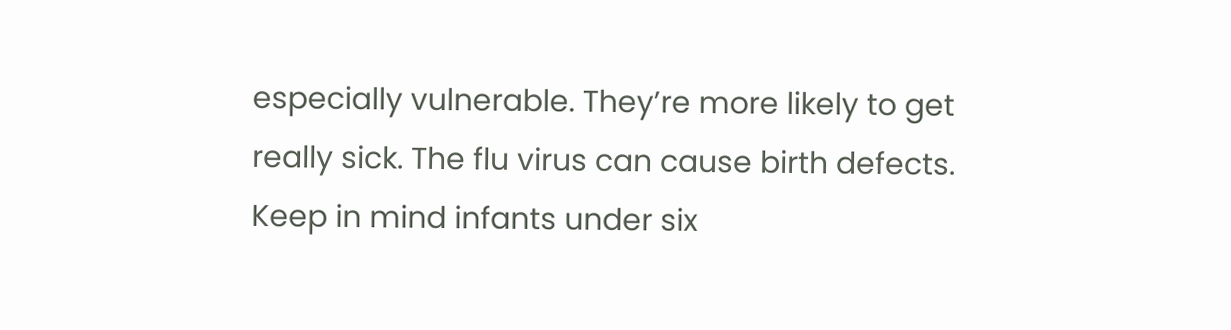especially vulnerable. They’re more likely to get really sick. The flu virus can cause birth defects. Keep in mind infants under six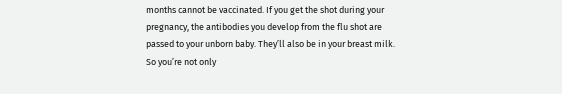months cannot be vaccinated. If you get the shot during your pregnancy, the antibodies you develop from the flu shot are passed to your unborn baby. They’ll also be in your breast milk. So you’re not only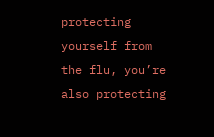protecting yourself from the flu, you’re also protecting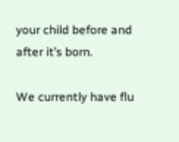your child before and after it’s born.

We currently have flu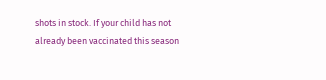shots in stock. If your child has not already been vaccinated this season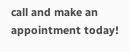call and make an appointment today!